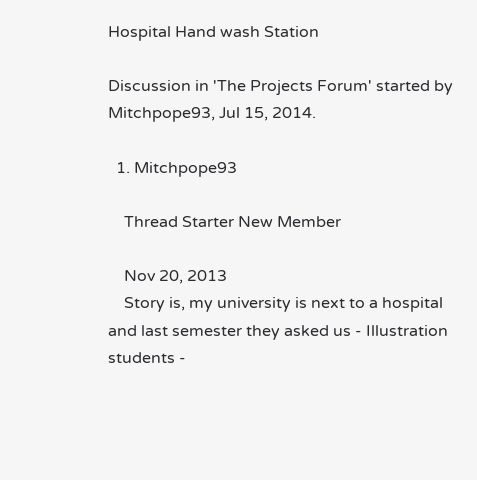Hospital Hand wash Station

Discussion in 'The Projects Forum' started by Mitchpope93, Jul 15, 2014.

  1. Mitchpope93

    Thread Starter New Member

    Nov 20, 2013
    Story is, my university is next to a hospital and last semester they asked us - Illustration students -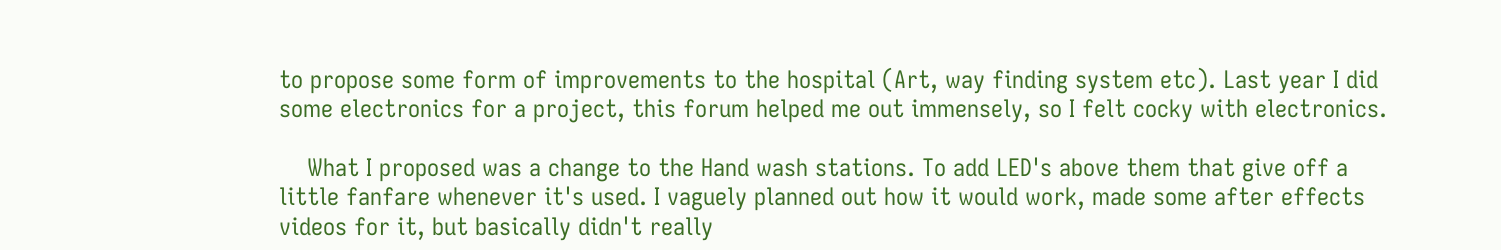to propose some form of improvements to the hospital (Art, way finding system etc). Last year I did some electronics for a project, this forum helped me out immensely, so I felt cocky with electronics.

    What I proposed was a change to the Hand wash stations. To add LED's above them that give off a little fanfare whenever it's used. I vaguely planned out how it would work, made some after effects videos for it, but basically didn't really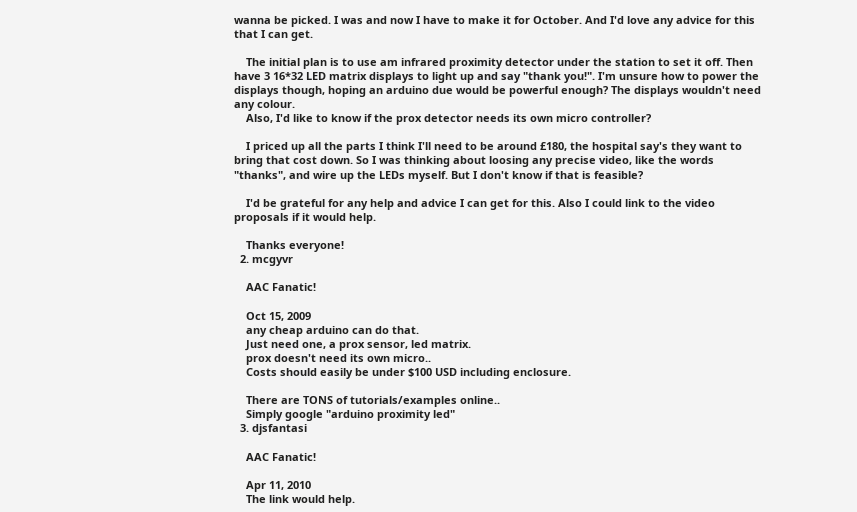wanna be picked. I was and now I have to make it for October. And I'd love any advice for this that I can get.

    The initial plan is to use am infrared proximity detector under the station to set it off. Then have 3 16*32 LED matrix displays to light up and say "thank you!". I'm unsure how to power the displays though, hoping an arduino due would be powerful enough? The displays wouldn't need any colour.
    Also, I'd like to know if the prox detector needs its own micro controller?

    I priced up all the parts I think I'll need to be around £180, the hospital say's they want to bring that cost down. So I was thinking about loosing any precise video, like the words "thanks", and wire up the LEDs myself. But I don't know if that is feasible?

    I'd be grateful for any help and advice I can get for this. Also I could link to the video proposals if it would help.

    Thanks everyone!
  2. mcgyvr

    AAC Fanatic!

    Oct 15, 2009
    any cheap arduino can do that.
    Just need one, a prox sensor, led matrix.
    prox doesn't need its own micro..
    Costs should easily be under $100 USD including enclosure.

    There are TONS of tutorials/examples online..
    Simply google "arduino proximity led"
  3. djsfantasi

    AAC Fanatic!

    Apr 11, 2010
    The link would help.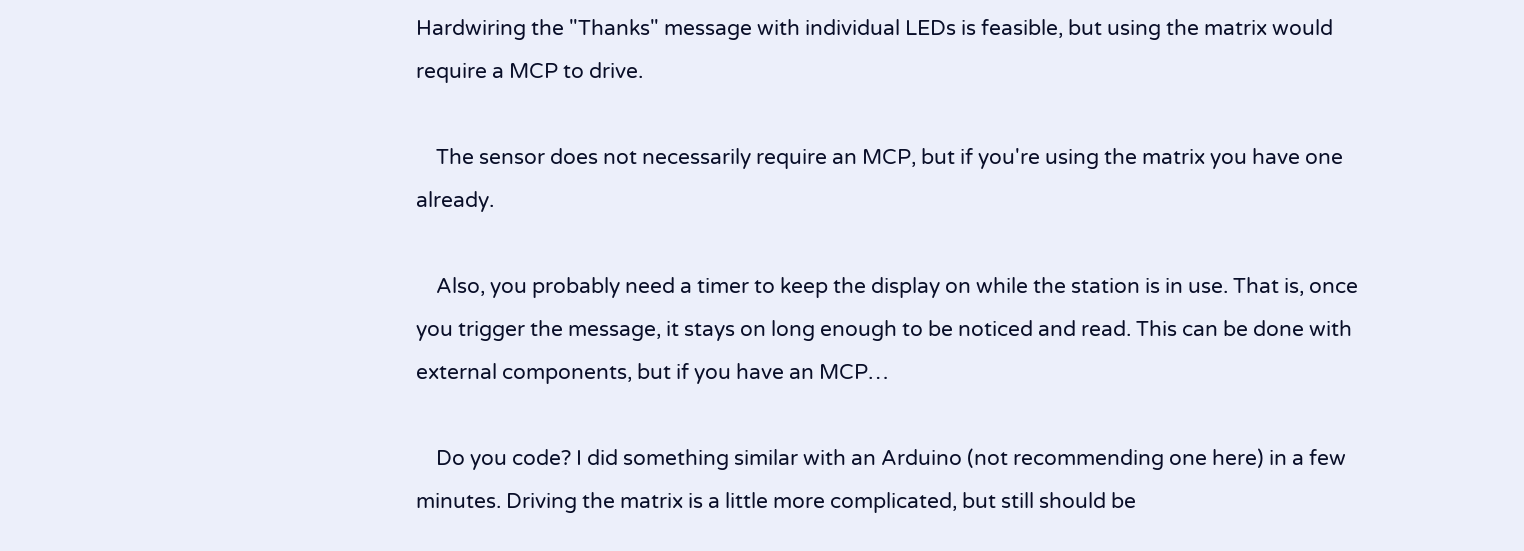Hardwiring the "Thanks" message with individual LEDs is feasible, but using the matrix would require a MCP to drive.

    The sensor does not necessarily require an MCP, but if you're using the matrix you have one already.

    Also, you probably need a timer to keep the display on while the station is in use. That is, once you trigger the message, it stays on long enough to be noticed and read. This can be done with external components, but if you have an MCP…

    Do you code? I did something similar with an Arduino (not recommending one here) in a few minutes. Driving the matrix is a little more complicated, but still should be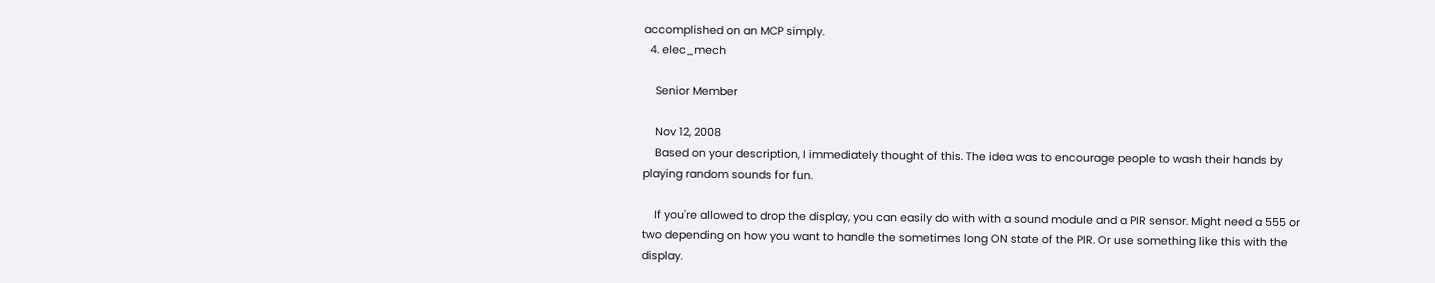accomplished on an MCP simply.
  4. elec_mech

    Senior Member

    Nov 12, 2008
    Based on your description, I immediately thought of this. The idea was to encourage people to wash their hands by playing random sounds for fun.

    If you're allowed to drop the display, you can easily do with with a sound module and a PIR sensor. Might need a 555 or two depending on how you want to handle the sometimes long ON state of the PIR. Or use something like this with the display.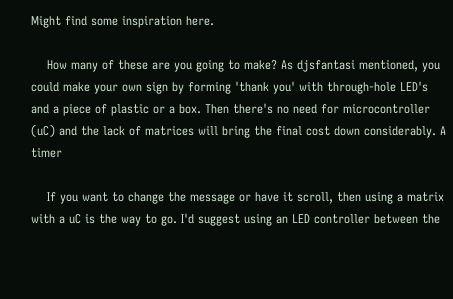Might find some inspiration here.

    How many of these are you going to make? As djsfantasi mentioned, you could make your own sign by forming 'thank you' with through-hole LED's and a piece of plastic or a box. Then there's no need for microcontroller (uC) and the lack of matrices will bring the final cost down considerably. A timer

    If you want to change the message or have it scroll, then using a matrix with a uC is the way to go. I'd suggest using an LED controller between the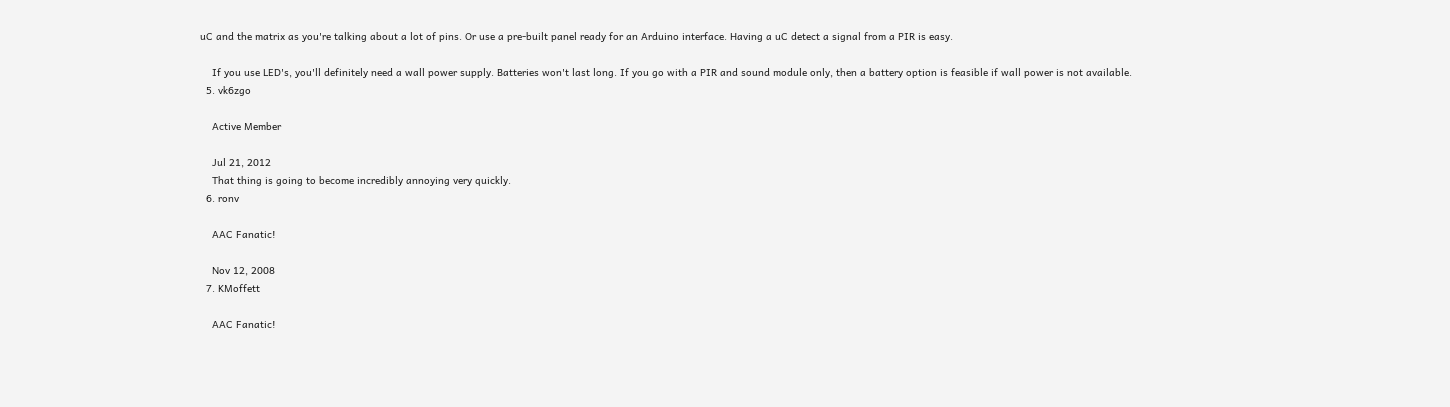uC and the matrix as you're talking about a lot of pins. Or use a pre-built panel ready for an Arduino interface. Having a uC detect a signal from a PIR is easy.

    If you use LED's, you'll definitely need a wall power supply. Batteries won't last long. If you go with a PIR and sound module only, then a battery option is feasible if wall power is not available.
  5. vk6zgo

    Active Member

    Jul 21, 2012
    That thing is going to become incredibly annoying very quickly.
  6. ronv

    AAC Fanatic!

    Nov 12, 2008
  7. KMoffett

    AAC Fanatic!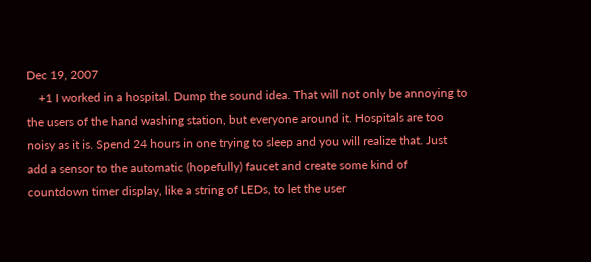Dec 19, 2007
    +1 I worked in a hospital. Dump the sound idea. That will not only be annoying to the users of the hand washing station, but everyone around it. Hospitals are too noisy as it is. Spend 24 hours in one trying to sleep and you will realize that. Just add a sensor to the automatic (hopefully) faucet and create some kind of countdown timer display, like a string of LEDs, to let the user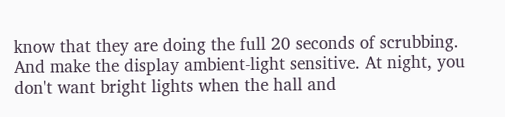know that they are doing the full 20 seconds of scrubbing. And make the display ambient-light sensitive. At night, you don't want bright lights when the hall and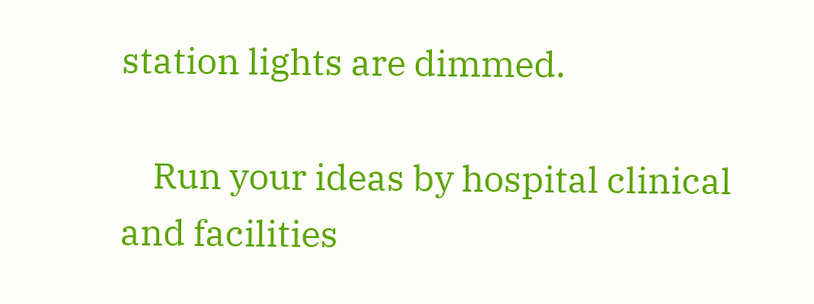station lights are dimmed.

    Run your ideas by hospital clinical and facilities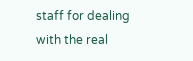staff for dealing with the real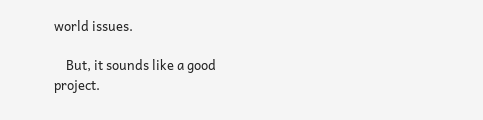world issues.

    But, it sounds like a good project.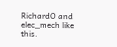RichardO and elec_mech like this.